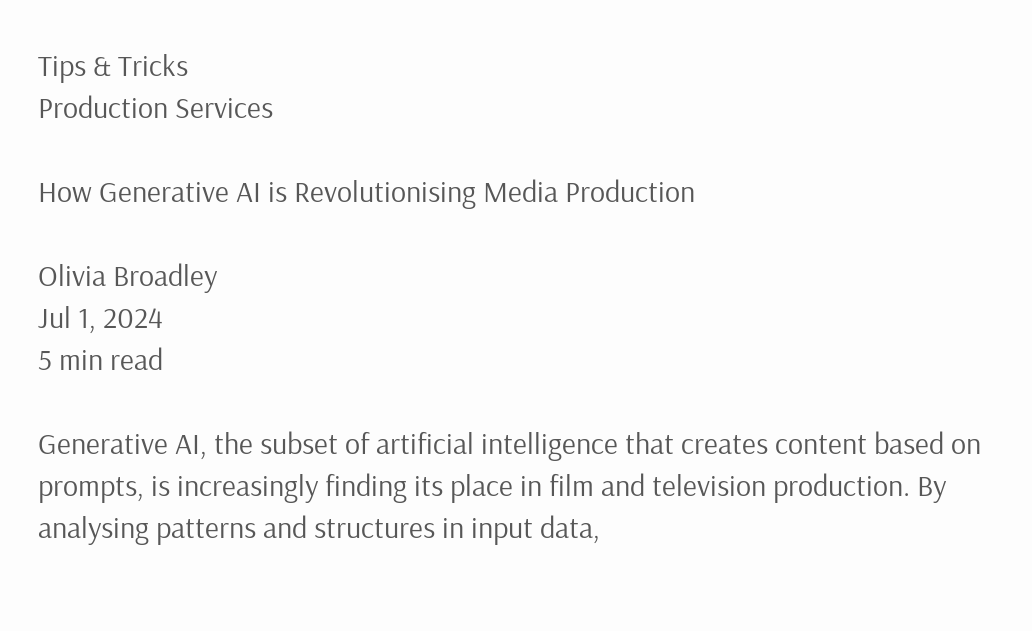Tips & Tricks
Production Services

How Generative AI is Revolutionising Media Production

Olivia Broadley
Jul 1, 2024
5 min read

Generative AI, the subset of artificial intelligence that creates content based on prompts, is increasingly finding its place in film and television production. By analysing patterns and structures in input data,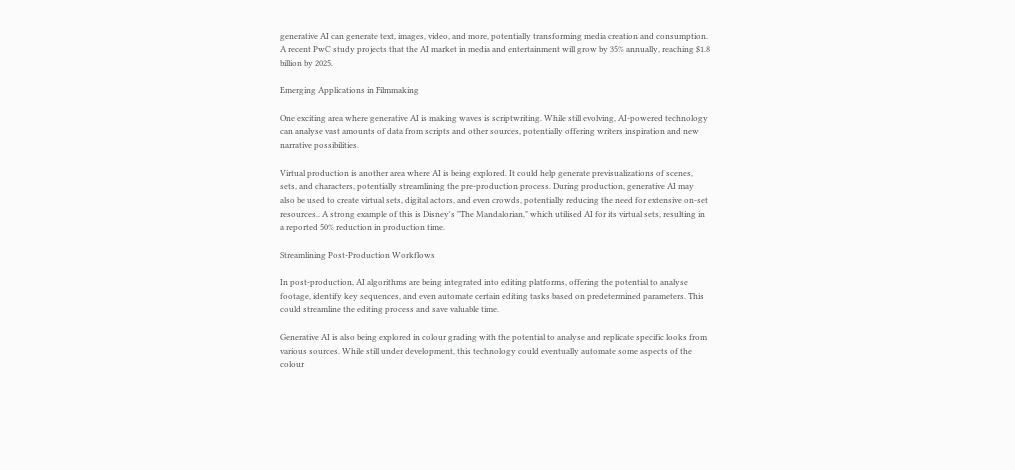generative AI can generate text, images, video, and more, potentially transforming media creation and consumption. A recent PwC study projects that the AI market in media and entertainment will grow by 35% annually, reaching $1.8 billion by 2025.

Emerging Applications in Filmmaking

One exciting area where generative AI is making waves is scriptwriting. While still evolving, AI-powered technology can analyse vast amounts of data from scripts and other sources, potentially offering writers inspiration and new narrative possibilities.

Virtual production is another area where AI is being explored. It could help generate previsualizations of scenes, sets, and characters, potentially streamlining the pre-production process. During production, generative AI may also be used to create virtual sets, digital actors, and even crowds, potentially reducing the need for extensive on-set resources.. A strong example of this is Disney's "The Mandalorian," which utilised AI for its virtual sets, resulting in a reported 50% reduction in production time.

Streamlining Post-Production Workflows

In post-production, AI algorithms are being integrated into editing platforms, offering the potential to analyse footage, identify key sequences, and even automate certain editing tasks based on predetermined parameters. This could streamline the editing process and save valuable time.

Generative AI is also being explored in colour grading with the potential to analyse and replicate specific looks from various sources. While still under development, this technology could eventually automate some aspects of the colour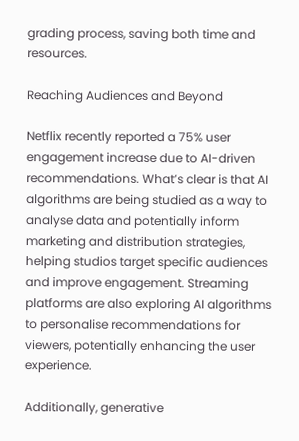grading process, saving both time and resources.

Reaching Audiences and Beyond

Netflix recently reported a 75% user engagement increase due to AI-driven recommendations. What’s clear is that AI algorithms are being studied as a way to analyse data and potentially inform marketing and distribution strategies, helping studios target specific audiences and improve engagement. Streaming platforms are also exploring AI algorithms to personalise recommendations for viewers, potentially enhancing the user experience.

Additionally, generative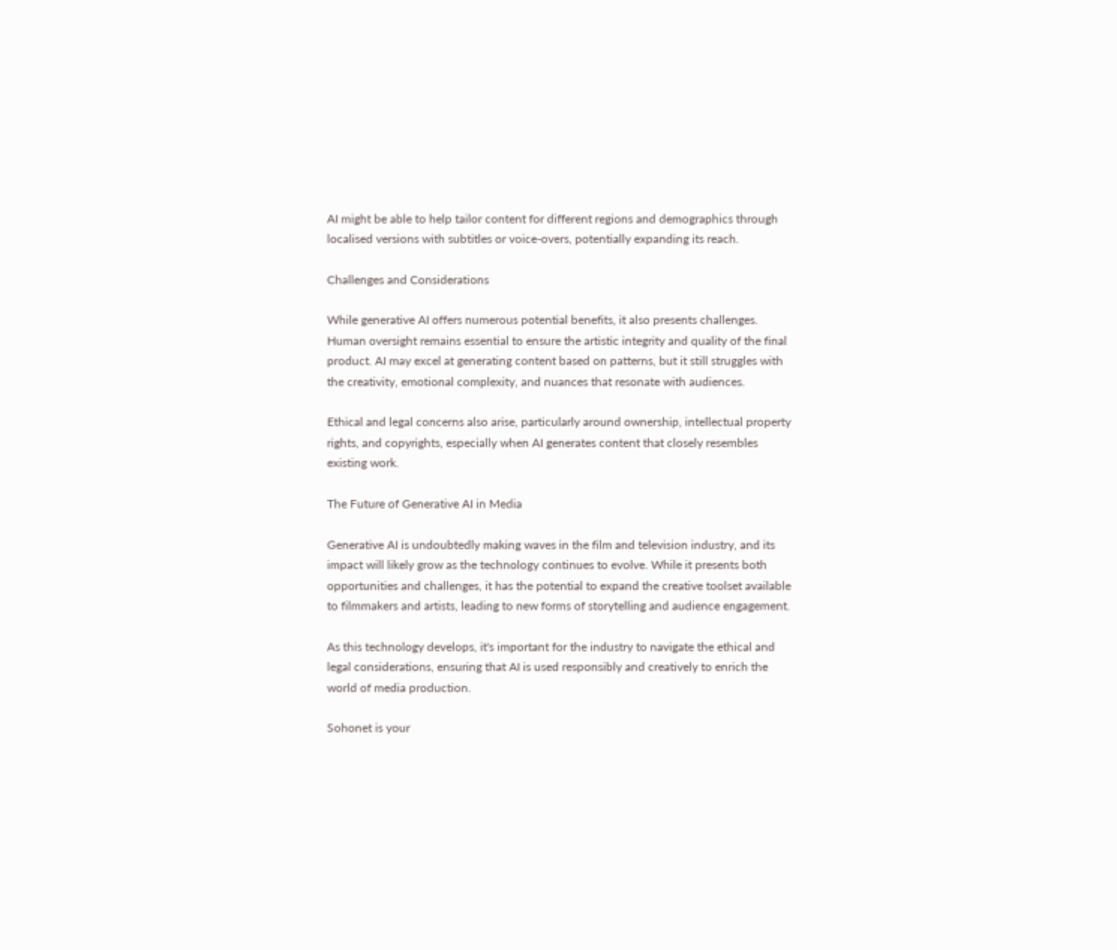AI might be able to help tailor content for different regions and demographics through localised versions with subtitles or voice-overs, potentially expanding its reach.

Challenges and Considerations

While generative AI offers numerous potential benefits, it also presents challenges. Human oversight remains essential to ensure the artistic integrity and quality of the final product. AI may excel at generating content based on patterns, but it still struggles with the creativity, emotional complexity, and nuances that resonate with audiences.

Ethical and legal concerns also arise, particularly around ownership, intellectual property rights, and copyrights, especially when AI generates content that closely resembles existing work.

The Future of Generative AI in Media

Generative AI is undoubtedly making waves in the film and television industry, and its impact will likely grow as the technology continues to evolve. While it presents both opportunities and challenges, it has the potential to expand the creative toolset available to filmmakers and artists, leading to new forms of storytelling and audience engagement.

As this technology develops, it's important for the industry to navigate the ethical and legal considerations, ensuring that AI is used responsibly and creatively to enrich the world of media production.

Sohonet is your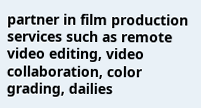partner in film production services such as remote video editing, video collaboration, color grading, dailies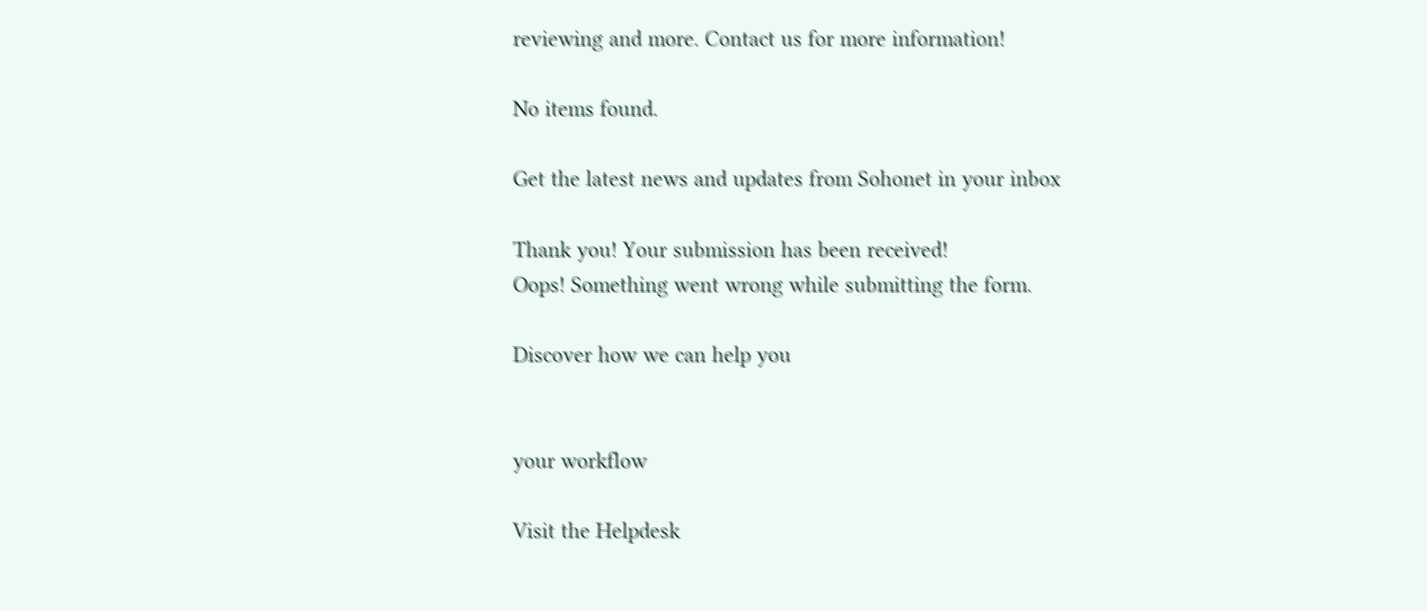reviewing and more. Contact us for more information!

No items found.

Get the latest news and updates from Sohonet in your inbox

Thank you! Your submission has been received!
Oops! Something went wrong while submitting the form.

Discover how we can help you


your workflow

Visit the Helpdesk